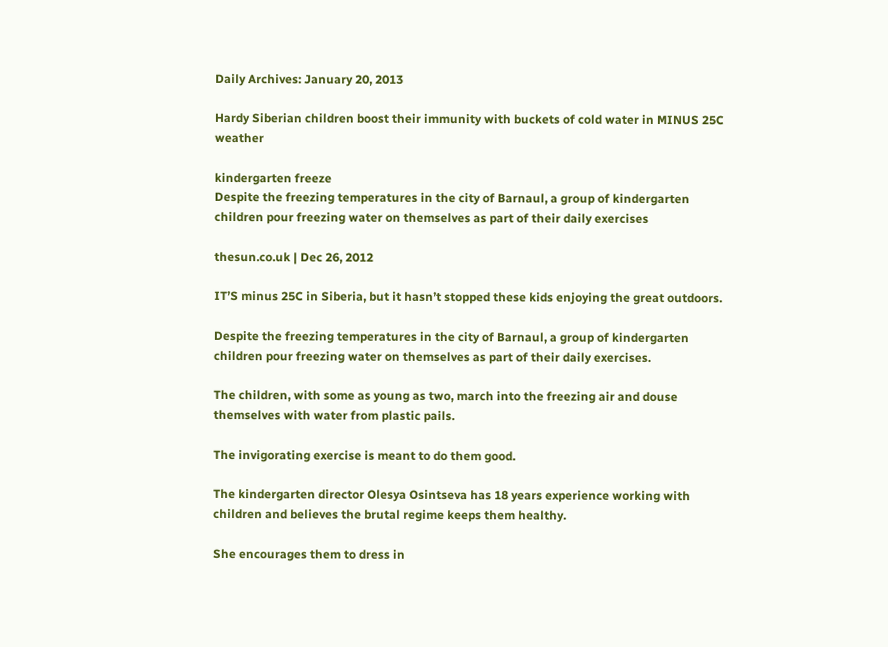Daily Archives: January 20, 2013

Hardy Siberian children boost their immunity with buckets of cold water in MINUS 25C weather

kindergarten freeze
Despite the freezing temperatures in the city of Barnaul, a group of kindergarten children pour freezing water on themselves as part of their daily exercises

thesun.co.uk | Dec 26, 2012

IT’S minus 25C in Siberia, but it hasn’t stopped these kids enjoying the great outdoors.

Despite the freezing temperatures in the city of Barnaul, a group of kindergarten children pour freezing water on themselves as part of their daily exercises.

The children, with some as young as two, march into the freezing air and douse themselves with water from plastic pails.

The invigorating exercise is meant to do them good.

The kindergarten director Olesya Osintseva has 18 years experience working with children and believes the brutal regime keeps them healthy.

She encourages them to dress in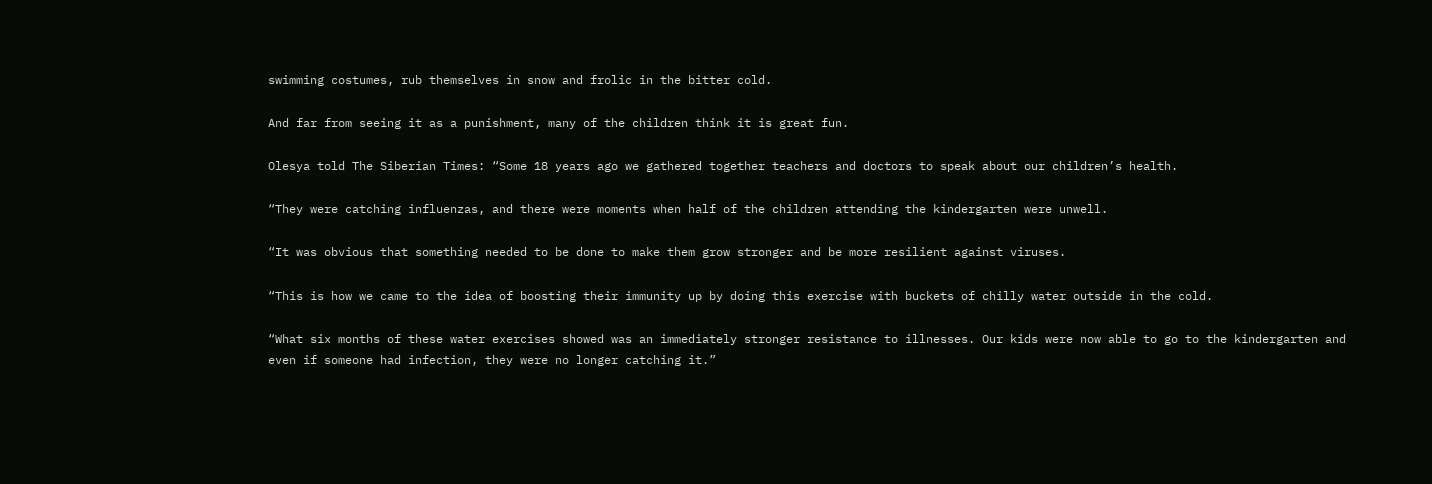swimming costumes, rub themselves in snow and frolic in the bitter cold.

And far from seeing it as a punishment, many of the children think it is great fun.

Olesya told The Siberian Times: “Some 18 years ago we gathered together teachers and doctors to speak about our children’s health.

“They were catching influenzas, and there were moments when half of the children attending the kindergarten were unwell.

“It was obvious that something needed to be done to make them grow stronger and be more resilient against viruses.

“This is how we came to the idea of boosting their immunity up by doing this exercise with buckets of chilly water outside in the cold.

“What six months of these water exercises showed was an immediately stronger resistance to illnesses. Our kids were now able to go to the kindergarten and even if someone had infection, they were no longer catching it.”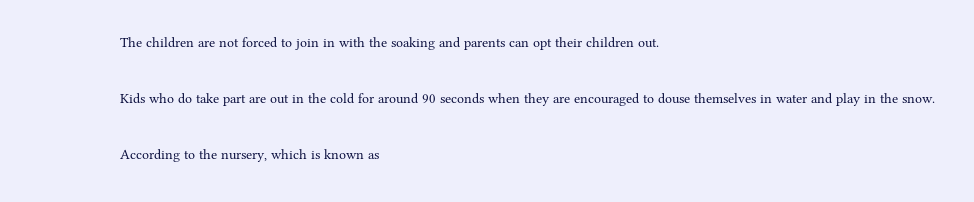The children are not forced to join in with the soaking and parents can opt their children out.

Kids who do take part are out in the cold for around 90 seconds when they are encouraged to douse themselves in water and play in the snow.

According to the nursery, which is known as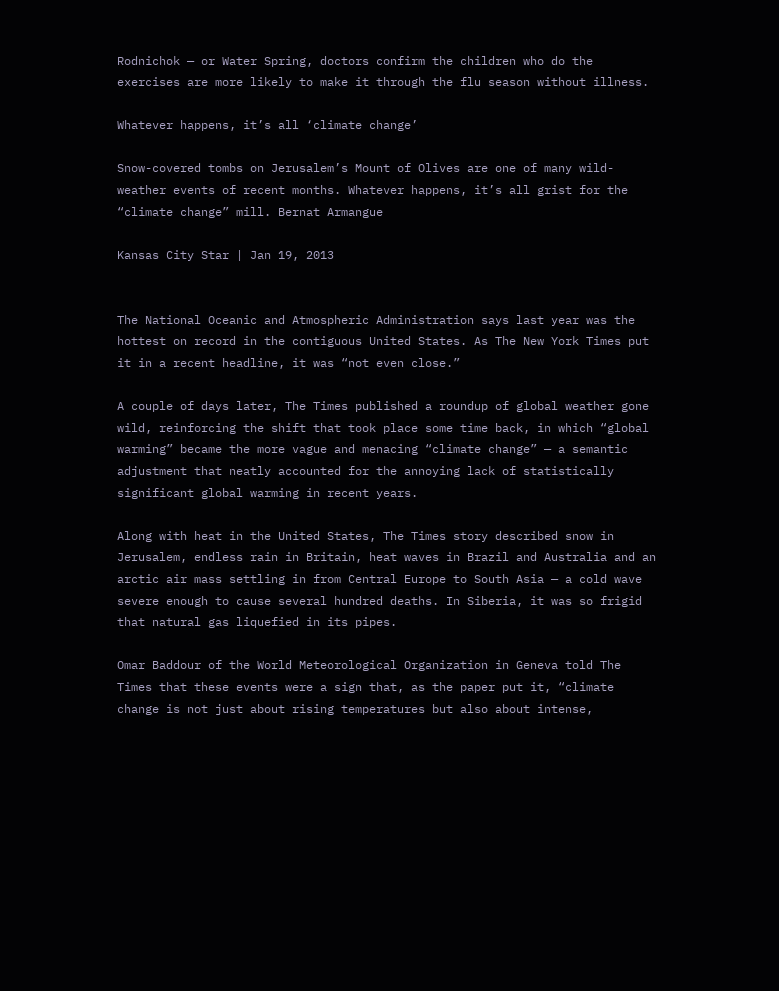Rodnichok — or Water Spring, doctors confirm the children who do the exercises are more likely to make it through the flu season without illness.

Whatever happens, it’s all ‘climate change’

Snow-covered tombs on Jerusalem’s Mount of Olives are one of many wild-weather events of recent months. Whatever happens, it’s all grist for the “climate change” mill. Bernat Armangue

Kansas City Star | Jan 19, 2013


The National Oceanic and Atmospheric Administration says last year was the hottest on record in the contiguous United States. As The New York Times put it in a recent headline, it was “not even close.”

A couple of days later, The Times published a roundup of global weather gone wild, reinforcing the shift that took place some time back, in which “global warming” became the more vague and menacing “climate change” — a semantic adjustment that neatly accounted for the annoying lack of statistically significant global warming in recent years.

Along with heat in the United States, The Times story described snow in Jerusalem, endless rain in Britain, heat waves in Brazil and Australia and an arctic air mass settling in from Central Europe to South Asia — a cold wave severe enough to cause several hundred deaths. In Siberia, it was so frigid that natural gas liquefied in its pipes.

Omar Baddour of the World Meteorological Organization in Geneva told The Times that these events were a sign that, as the paper put it, “climate change is not just about rising temperatures but also about intense,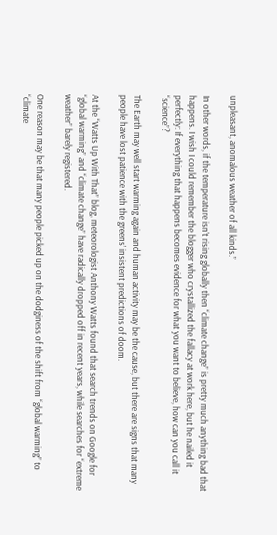unpleasant, anomalous weather of all kinds.”

In other words, if the temperature isn’t rising globally then “climate change” is pretty much anything bad that happens. I wish I could remember the blogger who crystallized the fallacy at work here, but he nailed it perfectly: If everything that happens becomes evidence for what you want to believe, how can you call it “science”?

The Earth may well start warming again and human activity may be the cause, but there are signs that many people have lost patience with the greens’ insistent predictions of doom.

At the “Watts Up With That” blog, meteorologist Anthony Watts found that search trends on Google for “global warming” and “climate change” have radically dropped off in recent years, while searches for “extreme weather” barely registered.

One reason may be that many people picked up on the dodginess of the shift from “global warming” to “climate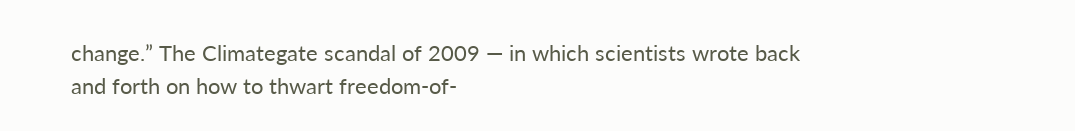change.” The Climategate scandal of 2009 — in which scientists wrote back and forth on how to thwart freedom-of-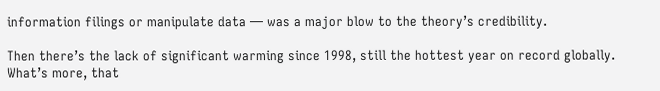information filings or manipulate data — was a major blow to the theory’s credibility.

Then there’s the lack of significant warming since 1998, still the hottest year on record globally. What’s more, that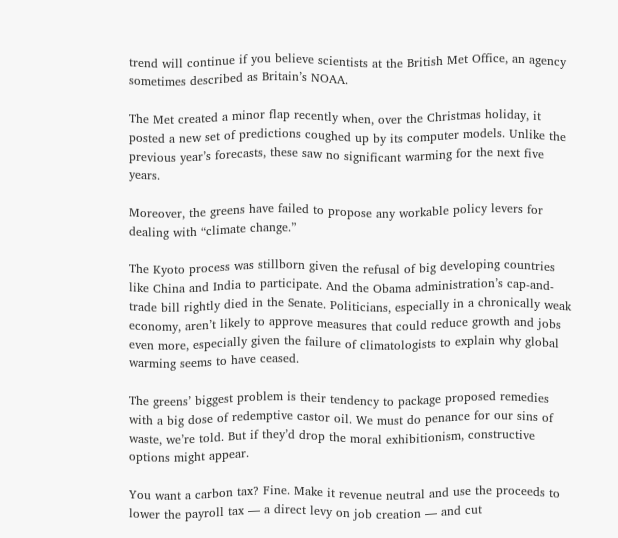trend will continue if you believe scientists at the British Met Office, an agency sometimes described as Britain’s NOAA.

The Met created a minor flap recently when, over the Christmas holiday, it posted a new set of predictions coughed up by its computer models. Unlike the previous year’s forecasts, these saw no significant warming for the next five years.

Moreover, the greens have failed to propose any workable policy levers for dealing with “climate change.”

The Kyoto process was stillborn given the refusal of big developing countries like China and India to participate. And the Obama administration’s cap-and-trade bill rightly died in the Senate. Politicians, especially in a chronically weak economy, aren’t likely to approve measures that could reduce growth and jobs even more, especially given the failure of climatologists to explain why global warming seems to have ceased.

The greens’ biggest problem is their tendency to package proposed remedies with a big dose of redemptive castor oil. We must do penance for our sins of waste, we’re told. But if they’d drop the moral exhibitionism, constructive options might appear.

You want a carbon tax? Fine. Make it revenue neutral and use the proceeds to lower the payroll tax — a direct levy on job creation — and cut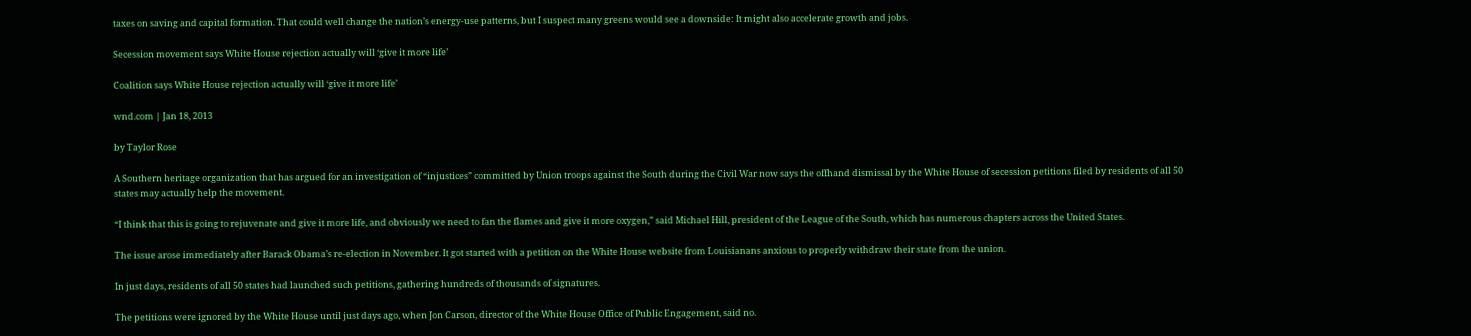taxes on saving and capital formation. That could well change the nation’s energy-use patterns, but I suspect many greens would see a downside: It might also accelerate growth and jobs.

Secession movement says White House rejection actually will ‘give it more life’

Coalition says White House rejection actually will ‘give it more life’

wnd.com | Jan 18, 2013

by Taylor Rose

A Southern heritage organization that has argued for an investigation of “injustices” committed by Union troops against the South during the Civil War now says the offhand dismissal by the White House of secession petitions filed by residents of all 50 states may actually help the movement.

“I think that this is going to rejuvenate and give it more life, and obviously we need to fan the flames and give it more oxygen,” said Michael Hill, president of the League of the South, which has numerous chapters across the United States.

The issue arose immediately after Barack Obama’s re-election in November. It got started with a petition on the White House website from Louisianans anxious to properly withdraw their state from the union.

In just days, residents of all 50 states had launched such petitions, gathering hundreds of thousands of signatures.

The petitions were ignored by the White House until just days ago, when Jon Carson, director of the White House Office of Public Engagement, said no.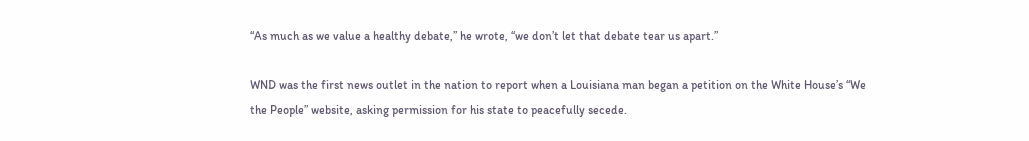“As much as we value a healthy debate,” he wrote, “we don’t let that debate tear us apart.”

WND was the first news outlet in the nation to report when a Louisiana man began a petition on the White House’s “We the People” website, asking permission for his state to peacefully secede.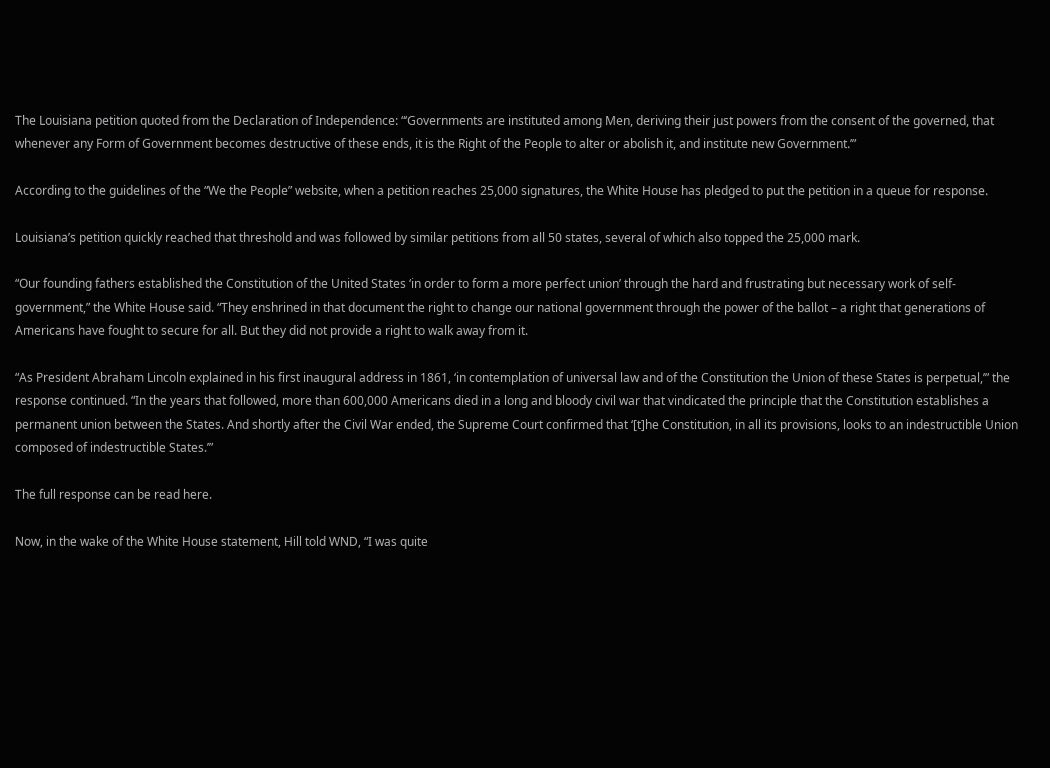The Louisiana petition quoted from the Declaration of Independence: “‘Governments are instituted among Men, deriving their just powers from the consent of the governed, that whenever any Form of Government becomes destructive of these ends, it is the Right of the People to alter or abolish it, and institute new Government.’”

According to the guidelines of the “We the People” website, when a petition reaches 25,000 signatures, the White House has pledged to put the petition in a queue for response.

Louisiana’s petition quickly reached that threshold and was followed by similar petitions from all 50 states, several of which also topped the 25,000 mark.

“Our founding fathers established the Constitution of the United States ‘in order to form a more perfect union’ through the hard and frustrating but necessary work of self-government,” the White House said. “They enshrined in that document the right to change our national government through the power of the ballot – a right that generations of Americans have fought to secure for all. But they did not provide a right to walk away from it.

“As President Abraham Lincoln explained in his first inaugural address in 1861, ‘in contemplation of universal law and of the Constitution the Union of these States is perpetual,’” the response continued. “In the years that followed, more than 600,000 Americans died in a long and bloody civil war that vindicated the principle that the Constitution establishes a permanent union between the States. And shortly after the Civil War ended, the Supreme Court confirmed that ‘[t]he Constitution, in all its provisions, looks to an indestructible Union composed of indestructible States.’”

The full response can be read here.

Now, in the wake of the White House statement, Hill told WND, “I was quite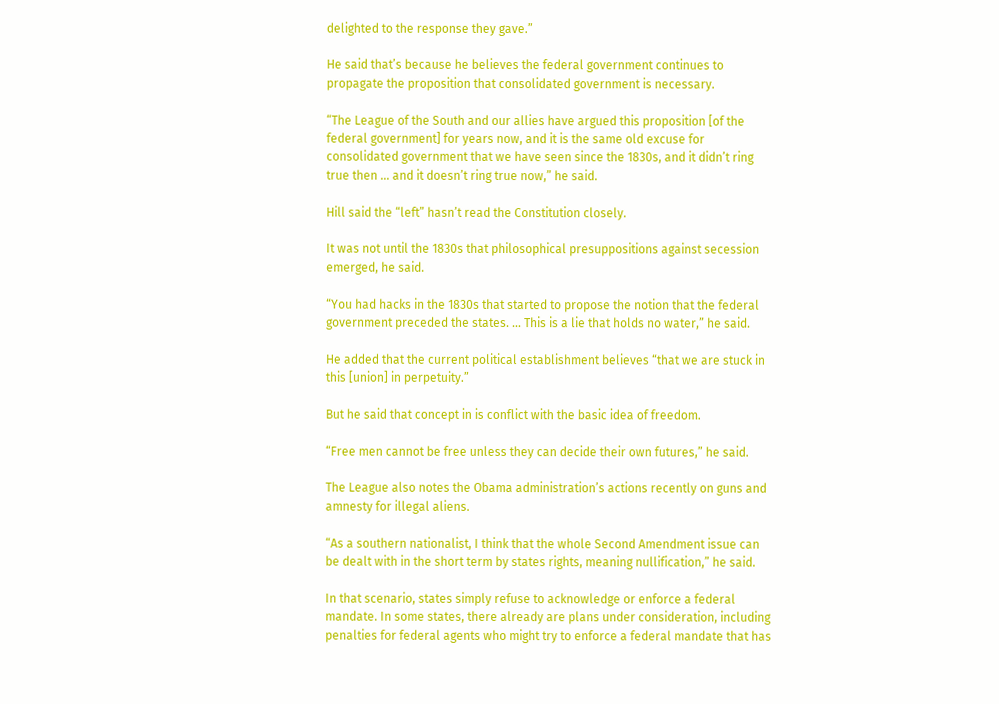delighted to the response they gave.”

He said that’s because he believes the federal government continues to propagate the proposition that consolidated government is necessary.

“The League of the South and our allies have argued this proposition [of the federal government] for years now, and it is the same old excuse for consolidated government that we have seen since the 1830s, and it didn’t ring true then … and it doesn’t ring true now,” he said.

Hill said the “left” hasn’t read the Constitution closely.

It was not until the 1830s that philosophical presuppositions against secession emerged, he said.

“You had hacks in the 1830s that started to propose the notion that the federal government preceded the states. … This is a lie that holds no water,” he said.

He added that the current political establishment believes “that we are stuck in this [union] in perpetuity.”

But he said that concept in is conflict with the basic idea of freedom.

“Free men cannot be free unless they can decide their own futures,” he said.

The League also notes the Obama administration’s actions recently on guns and amnesty for illegal aliens.

“As a southern nationalist, I think that the whole Second Amendment issue can be dealt with in the short term by states rights, meaning nullification,” he said.

In that scenario, states simply refuse to acknowledge or enforce a federal mandate. In some states, there already are plans under consideration, including penalties for federal agents who might try to enforce a federal mandate that has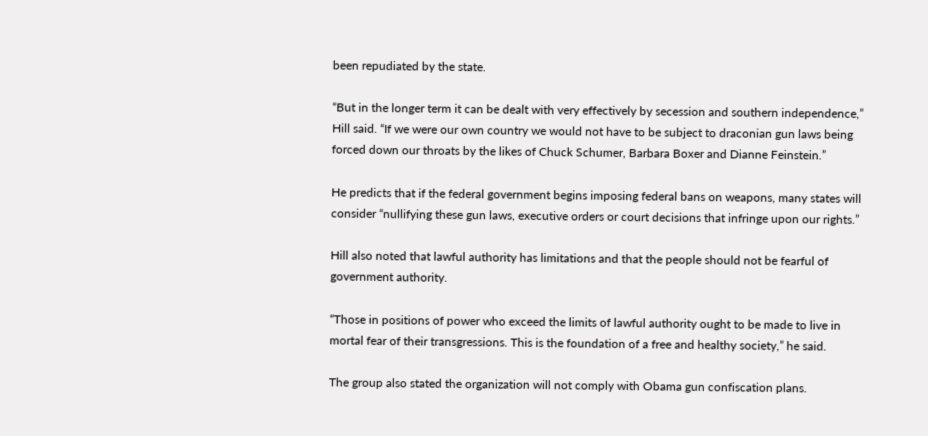been repudiated by the state.

“But in the longer term it can be dealt with very effectively by secession and southern independence,” Hill said. “If we were our own country we would not have to be subject to draconian gun laws being forced down our throats by the likes of Chuck Schumer, Barbara Boxer and Dianne Feinstein.”

He predicts that if the federal government begins imposing federal bans on weapons, many states will consider “nullifying these gun laws, executive orders or court decisions that infringe upon our rights.”

Hill also noted that lawful authority has limitations and that the people should not be fearful of government authority.

“Those in positions of power who exceed the limits of lawful authority ought to be made to live in mortal fear of their transgressions. This is the foundation of a free and healthy society,” he said.

The group also stated the organization will not comply with Obama gun confiscation plans.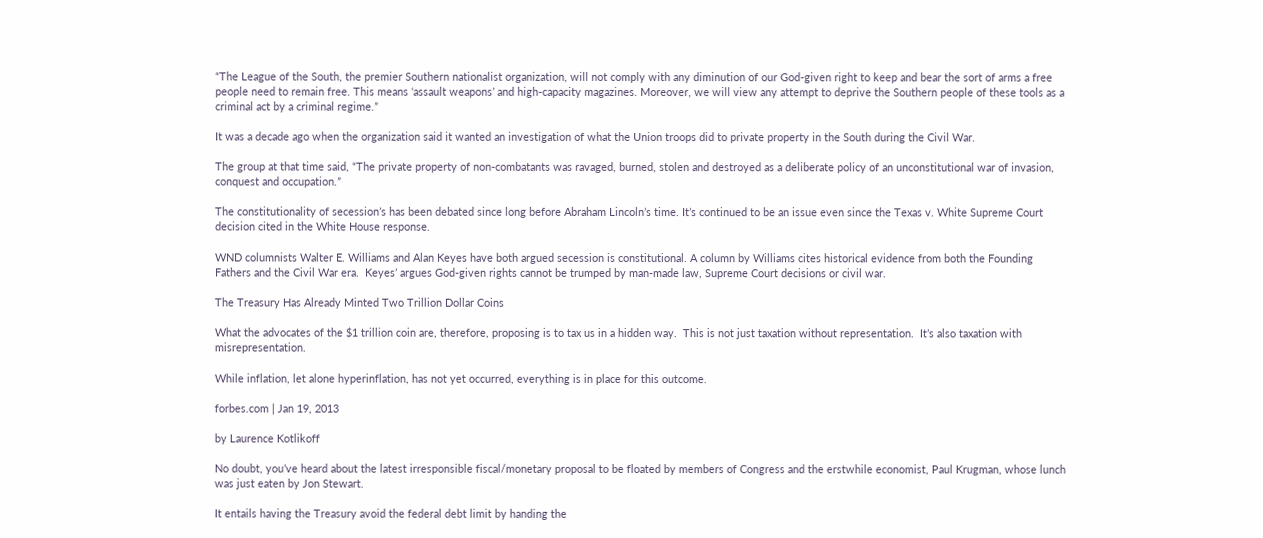“The League of the South, the premier Southern nationalist organization, will not comply with any diminution of our God-given right to keep and bear the sort of arms a free people need to remain free. This means ‘assault weapons’ and high-capacity magazines. Moreover, we will view any attempt to deprive the Southern people of these tools as a criminal act by a criminal regime.”

It was a decade ago when the organization said it wanted an investigation of what the Union troops did to private property in the South during the Civil War.

The group at that time said, “The private property of non-combatants was ravaged, burned, stolen and destroyed as a deliberate policy of an unconstitutional war of invasion, conquest and occupation.”

The constitutionality of secession’s has been debated since long before Abraham Lincoln’s time. It’s continued to be an issue even since the Texas v. White Supreme Court decision cited in the White House response.

WND columnists Walter E. Williams and Alan Keyes have both argued secession is constitutional. A column by Williams cites historical evidence from both the Founding Fathers and the Civil War era.  Keyes’ argues God-given rights cannot be trumped by man-made law, Supreme Court decisions or civil war.

The Treasury Has Already Minted Two Trillion Dollar Coins

What the advocates of the $1 trillion coin are, therefore, proposing is to tax us in a hidden way.  This is not just taxation without representation.  It’s also taxation with misrepresentation.

While inflation, let alone hyperinflation, has not yet occurred, everything is in place for this outcome.

forbes.com | Jan 19, 2013

by Laurence Kotlikoff

No doubt, you’ve heard about the latest irresponsible fiscal/monetary proposal to be floated by members of Congress and the erstwhile economist, Paul Krugman, whose lunch was just eaten by Jon Stewart.

It entails having the Treasury avoid the federal debt limit by handing the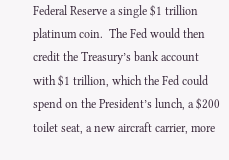Federal Reserve a single $1 trillion platinum coin.  The Fed would then credit the Treasury’s bank account with $1 trillion, which the Fed could spend on the President’s lunch, a $200 toilet seat, a new aircraft carrier, more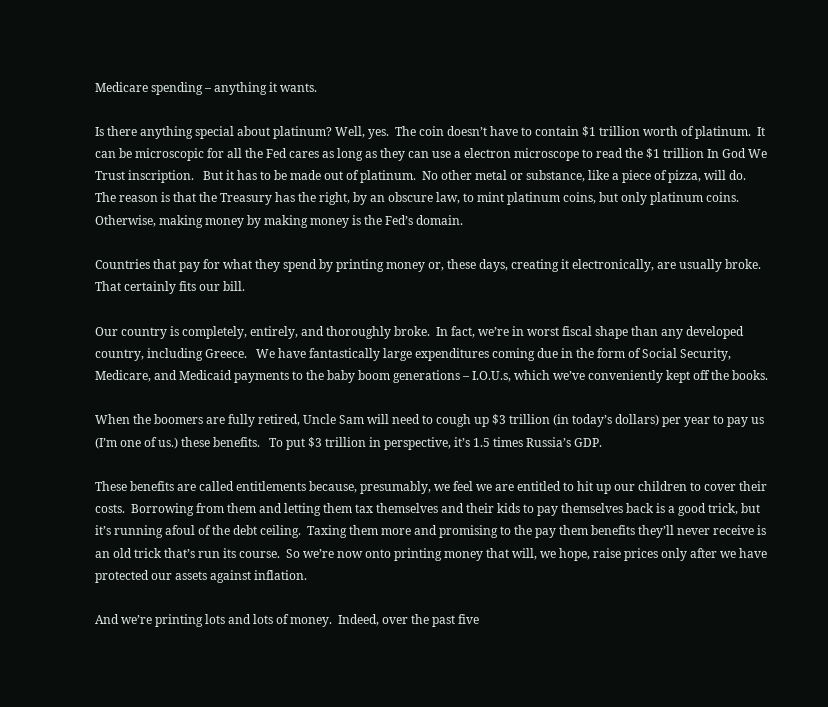Medicare spending – anything it wants.

Is there anything special about platinum? Well, yes.  The coin doesn’t have to contain $1 trillion worth of platinum.  It can be microscopic for all the Fed cares as long as they can use a electron microscope to read the $1 trillion In God We Trust inscription.   But it has to be made out of platinum.  No other metal or substance, like a piece of pizza, will do.  The reason is that the Treasury has the right, by an obscure law, to mint platinum coins, but only platinum coins.  Otherwise, making money by making money is the Fed’s domain.

Countries that pay for what they spend by printing money or, these days, creating it electronically, are usually broke.  That certainly fits our bill.

Our country is completely, entirely, and thoroughly broke.  In fact, we’re in worst fiscal shape than any developed country, including Greece.   We have fantastically large expenditures coming due in the form of Social Security, Medicare, and Medicaid payments to the baby boom generations – I.O.U.s, which we’ve conveniently kept off the books.

When the boomers are fully retired, Uncle Sam will need to cough up $3 trillion (in today’s dollars) per year to pay us (I’m one of us.) these benefits.   To put $3 trillion in perspective, it’s 1.5 times Russia’s GDP.

These benefits are called entitlements because, presumably, we feel we are entitled to hit up our children to cover their costs.  Borrowing from them and letting them tax themselves and their kids to pay themselves back is a good trick, but it’s running afoul of the debt ceiling.  Taxing them more and promising to the pay them benefits they’ll never receive is an old trick that’s run its course.  So we’re now onto printing money that will, we hope, raise prices only after we have protected our assets against inflation.

And we’re printing lots and lots of money.  Indeed, over the past five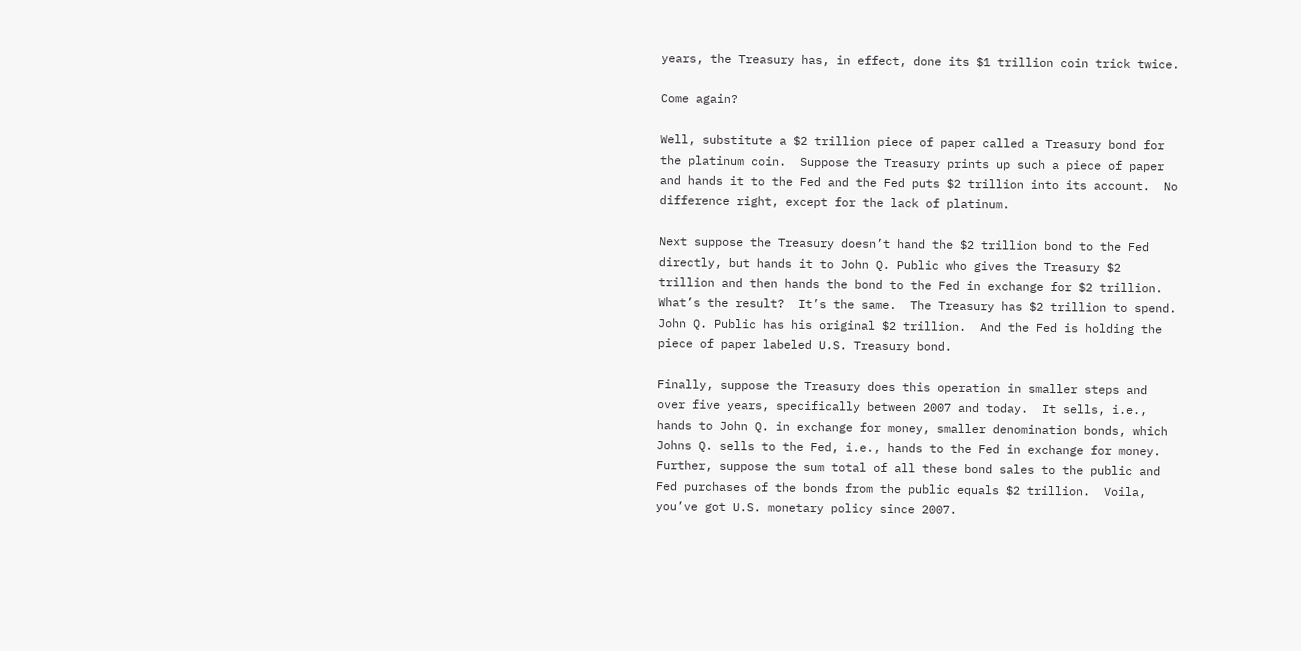years, the Treasury has, in effect, done its $1 trillion coin trick twice.

Come again?

Well, substitute a $2 trillion piece of paper called a Treasury bond for the platinum coin.  Suppose the Treasury prints up such a piece of paper and hands it to the Fed and the Fed puts $2 trillion into its account.  No difference right, except for the lack of platinum.

Next suppose the Treasury doesn’t hand the $2 trillion bond to the Fed directly, but hands it to John Q. Public who gives the Treasury $2 trillion and then hands the bond to the Fed in exchange for $2 trillion.  What’s the result?  It’s the same.  The Treasury has $2 trillion to spend.  John Q. Public has his original $2 trillion.  And the Fed is holding the piece of paper labeled U.S. Treasury bond.

Finally, suppose the Treasury does this operation in smaller steps and over five years, specifically between 2007 and today.  It sells, i.e., hands to John Q. in exchange for money, smaller denomination bonds, which Johns Q. sells to the Fed, i.e., hands to the Fed in exchange for money.   Further, suppose the sum total of all these bond sales to the public and Fed purchases of the bonds from the public equals $2 trillion.  Voila, you’ve got U.S. monetary policy since 2007.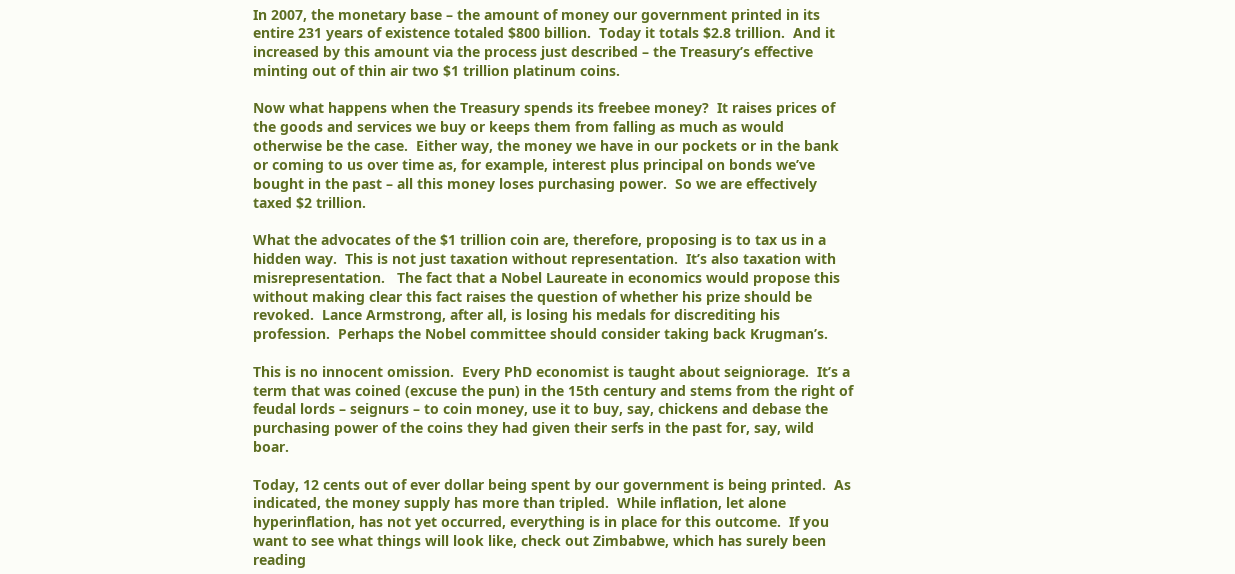In 2007, the monetary base – the amount of money our government printed in its entire 231 years of existence totaled $800 billion.  Today it totals $2.8 trillion.  And it increased by this amount via the process just described – the Treasury’s effective minting out of thin air two $1 trillion platinum coins.

Now what happens when the Treasury spends its freebee money?  It raises prices of the goods and services we buy or keeps them from falling as much as would otherwise be the case.  Either way, the money we have in our pockets or in the bank or coming to us over time as, for example, interest plus principal on bonds we’ve bought in the past – all this money loses purchasing power.  So we are effectively taxed $2 trillion.

What the advocates of the $1 trillion coin are, therefore, proposing is to tax us in a hidden way.  This is not just taxation without representation.  It’s also taxation with misrepresentation.   The fact that a Nobel Laureate in economics would propose this without making clear this fact raises the question of whether his prize should be revoked.  Lance Armstrong, after all, is losing his medals for discrediting his profession.  Perhaps the Nobel committee should consider taking back Krugman’s.

This is no innocent omission.  Every PhD economist is taught about seigniorage.  It’s a term that was coined (excuse the pun) in the 15th century and stems from the right of feudal lords – seignurs – to coin money, use it to buy, say, chickens and debase the purchasing power of the coins they had given their serfs in the past for, say, wild boar.

Today, 12 cents out of ever dollar being spent by our government is being printed.  As indicated, the money supply has more than tripled.  While inflation, let alone hyperinflation, has not yet occurred, everything is in place for this outcome.  If you want to see what things will look like, check out Zimbabwe, which has surely been reading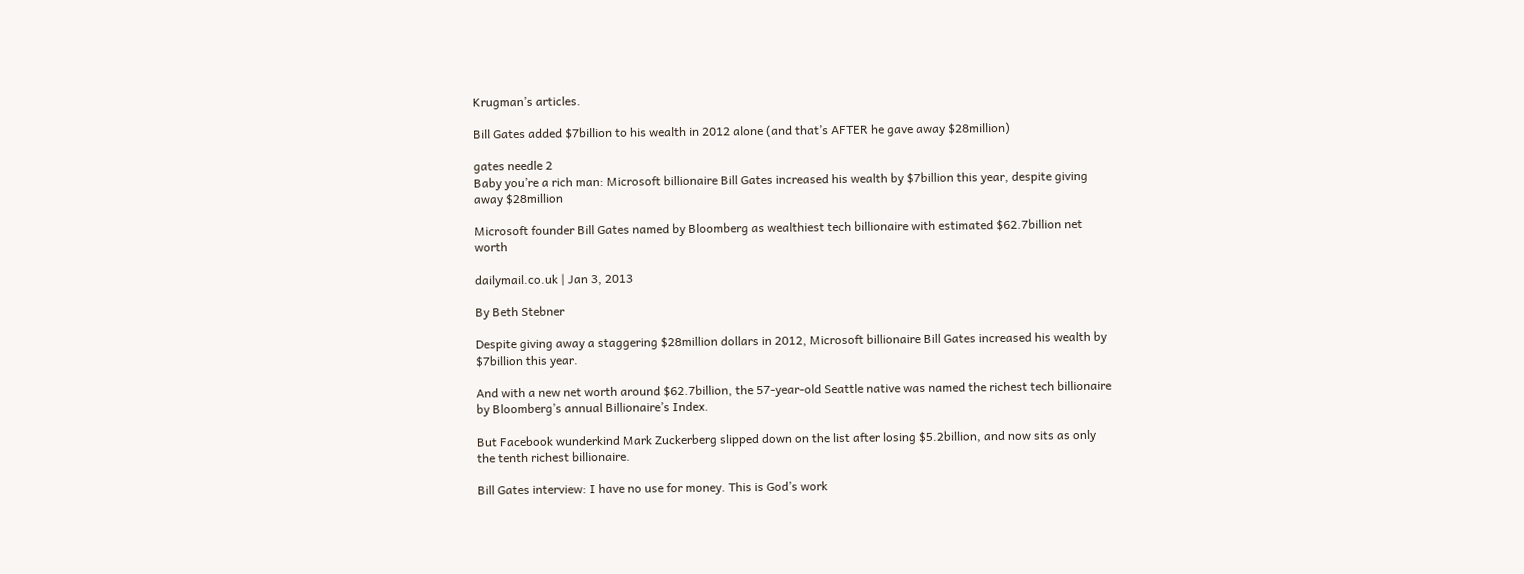Krugman’s articles.

Bill Gates added $7billion to his wealth in 2012 alone (and that’s AFTER he gave away $28million)

gates needle 2
Baby you’re a rich man: Microsoft billionaire Bill Gates increased his wealth by $7billion this year, despite giving away $28million

Microsoft founder Bill Gates named by Bloomberg as wealthiest tech billionaire with estimated $62.7billion net worth

dailymail.co.uk | Jan 3, 2013

By Beth Stebner

Despite giving away a staggering $28million dollars in 2012, Microsoft billionaire Bill Gates increased his wealth by $7billion this year.

And with a new net worth around $62.7billion, the 57-year-old Seattle native was named the richest tech billionaire by Bloomberg’s annual Billionaire’s Index.

But Facebook wunderkind Mark Zuckerberg slipped down on the list after losing $5.2billion, and now sits as only the tenth richest billionaire.

Bill Gates interview: I have no use for money. This is God’s work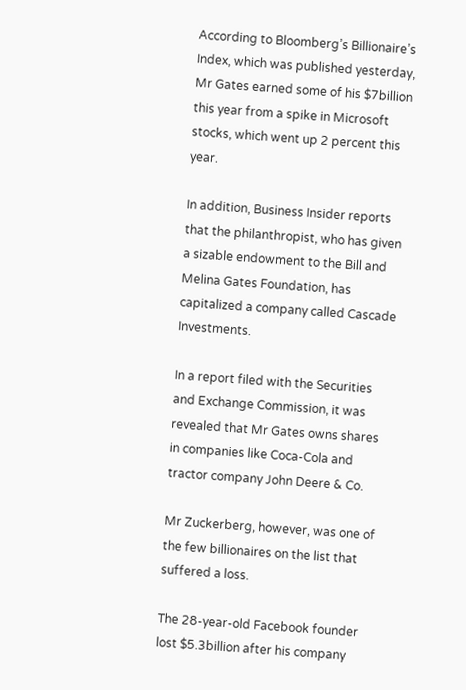According to Bloomberg’s Billionaire’s Index, which was published yesterday, Mr Gates earned some of his $7billion this year from a spike in Microsoft stocks, which went up 2 percent this year.

In addition, Business Insider reports that the philanthropist, who has given a sizable endowment to the Bill and Melina Gates Foundation, has capitalized a company called Cascade Investments.

In a report filed with the Securities and Exchange Commission, it was revealed that Mr Gates owns shares in companies like Coca-Cola and tractor company John Deere & Co.

Mr Zuckerberg, however, was one of the few billionaires on the list that suffered a loss.

The 28-year-old Facebook founder lost $5.3billion after his company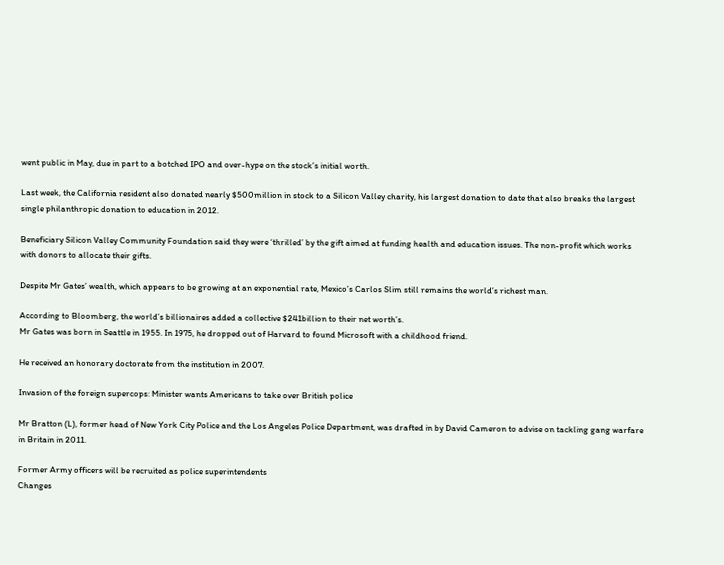went public in May, due in part to a botched IPO and over-hype on the stock’s initial worth.

Last week, the California resident also donated nearly $500million in stock to a Silicon Valley charity, his largest donation to date that also breaks the largest single philanthropic donation to education in 2012.

Beneficiary Silicon Valley Community Foundation said they were ‘thrilled’ by the gift aimed at funding health and education issues. The non-profit which works with donors to allocate their gifts.

Despite Mr Gates’ wealth, which appears to be growing at an exponential rate, Mexico’s Carlos Slim still remains the world’s richest man.

According to Bloomberg, the world’s billionaires added a collective $241billion to their net worth’s.
Mr Gates was born in Seattle in 1955. In 1975, he dropped out of Harvard to found Microsoft with a childhood friend.

He received an honorary doctorate from the institution in 2007.

Invasion of the foreign supercops: Minister wants Americans to take over British police

Mr Bratton (L), former head of New York City Police and the Los Angeles Police Department, was drafted in by David Cameron to advise on tackling gang warfare in Britain in 2011.

Former Army officers will be recruited as police superintendents
Changes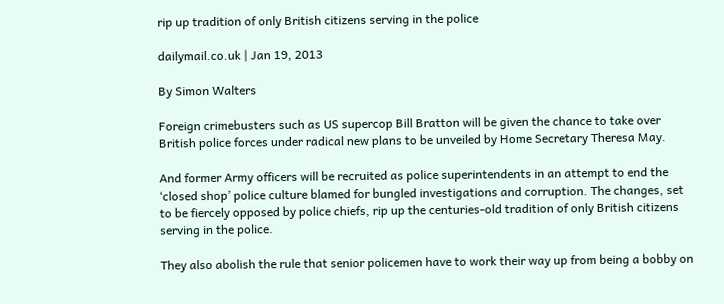rip up tradition of only British citizens serving in the police

dailymail.co.uk | Jan 19, 2013

By Simon Walters

Foreign crimebusters such as US supercop Bill Bratton will be given the chance to take over British police forces under radical new plans to be unveiled by Home Secretary Theresa May.

And former Army officers will be recruited as police superintendents in an attempt to end the ‘closed shop’ police culture blamed for bungled investigations and corruption. The changes, set to be fiercely opposed by police chiefs, rip up the centuries-old tradition of only British citizens serving in the police.

They also abolish the rule that senior policemen have to work their way up from being a bobby on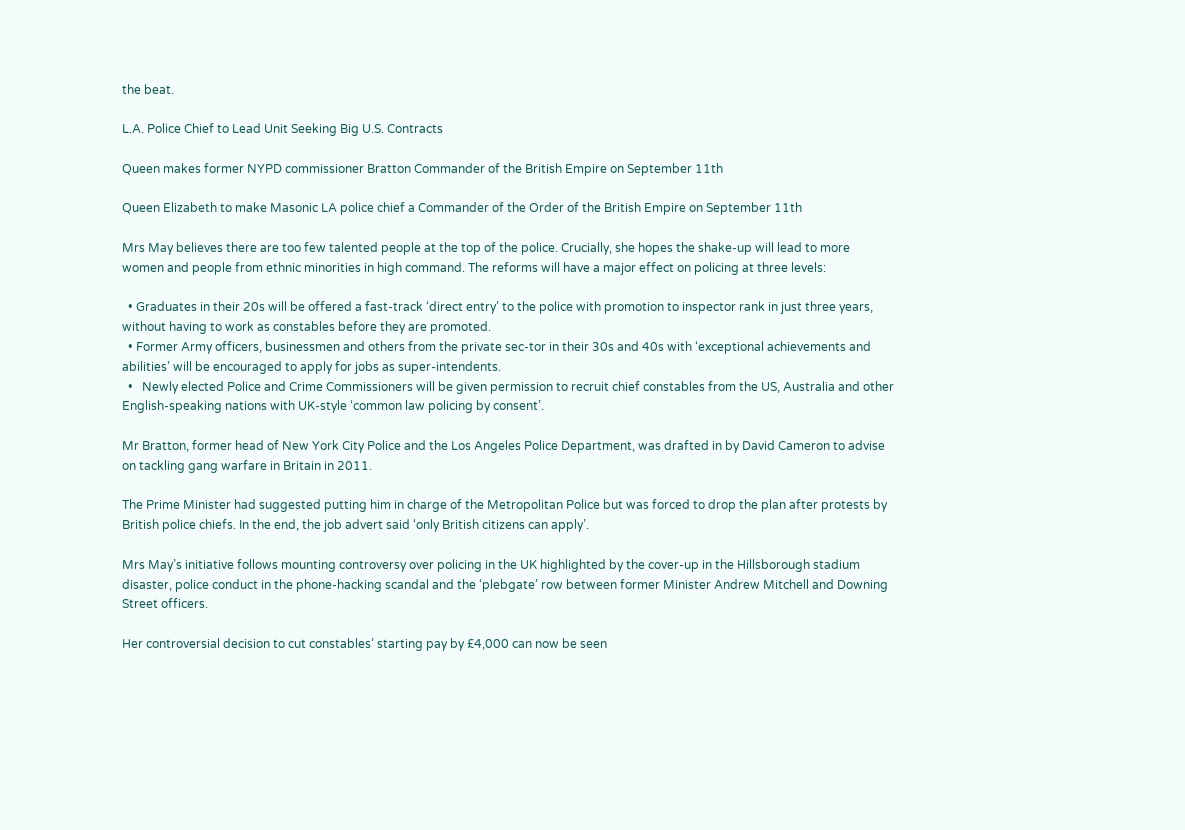the beat.

L.A. Police Chief to Lead Unit Seeking Big U.S. Contracts

Queen makes former NYPD commissioner Bratton Commander of the British Empire on September 11th

Queen Elizabeth to make Masonic LA police chief a Commander of the Order of the British Empire on September 11th

Mrs May believes there are too few talented people at the top of the police. Crucially, she hopes the shake-up will lead to more women and people from ethnic minorities in high command. The reforms will have a major effect on policing at three levels:

  • Graduates in their 20s will be offered a fast-track ‘direct entry’ to the police with promotion to inspector rank in just three years, without having to work as constables before they are promoted.
  • Former Army officers, businessmen and others from the private sec-tor in their 30s and 40s with ‘exceptional achievements and abilities’ will be encouraged to apply for jobs as super-intendents.
  •   Newly elected Police and Crime Commissioners will be given permission to recruit chief constables from the US, Australia and other English-speaking nations with UK-style ‘common law policing by consent’.

Mr Bratton, former head of New York City Police and the Los Angeles Police Department, was drafted in by David Cameron to advise on tackling gang warfare in Britain in 2011.

The Prime Minister had suggested putting him in charge of the Metropolitan Police but was forced to drop the plan after protests by British police chiefs. In the end, the job advert said ‘only British citizens can apply’.

Mrs May’s initiative follows mounting controversy over policing in the UK highlighted by the cover-up in the Hillsborough stadium disaster, police conduct in the phone-hacking scandal and the ‘plebgate’ row between former Minister Andrew Mitchell and Downing Street officers.

Her controversial decision to cut constables’ starting pay by £4,000 can now be seen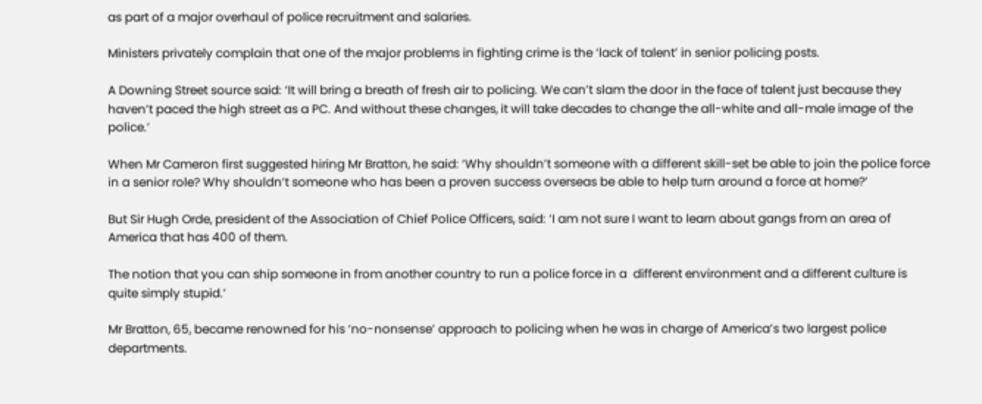as part of a major overhaul of police recruitment and salaries.

Ministers privately complain that one of the major problems in fighting crime is the ‘lack of talent’ in senior policing posts.

A Downing Street source said: ‘It will bring a breath of fresh air to policing. We can’t slam the door in the face of talent just because they haven’t paced the high street as a PC. And without these changes, it will take decades to change the all-white and all-male image of the police.’

When Mr Cameron first suggested hiring Mr Bratton, he said: ‘Why shouldn’t someone with a different skill-set be able to join the police force in a senior role? Why shouldn’t someone who has been a proven success overseas be able to help turn around a force at home?’

But Sir Hugh Orde, president of the Association of Chief Police Officers, said: ‘I am not sure I want to learn about gangs from an area of America that has 400 of them.

The notion that you can ship someone in from another country to run a police force in a  different environment and a different culture is quite simply stupid.’

Mr Bratton, 65, became renowned for his ‘no-nonsense’ approach to policing when he was in charge of America’s two largest police departments.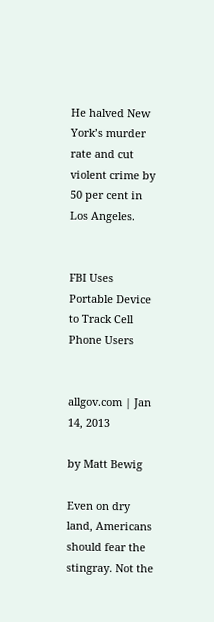He halved New York’s murder rate and cut violent crime by 50 per cent in Los Angeles.


FBI Uses Portable Device to Track Cell Phone Users


allgov.com | Jan 14, 2013

by Matt Bewig

Even on dry land, Americans should fear the stingray. Not the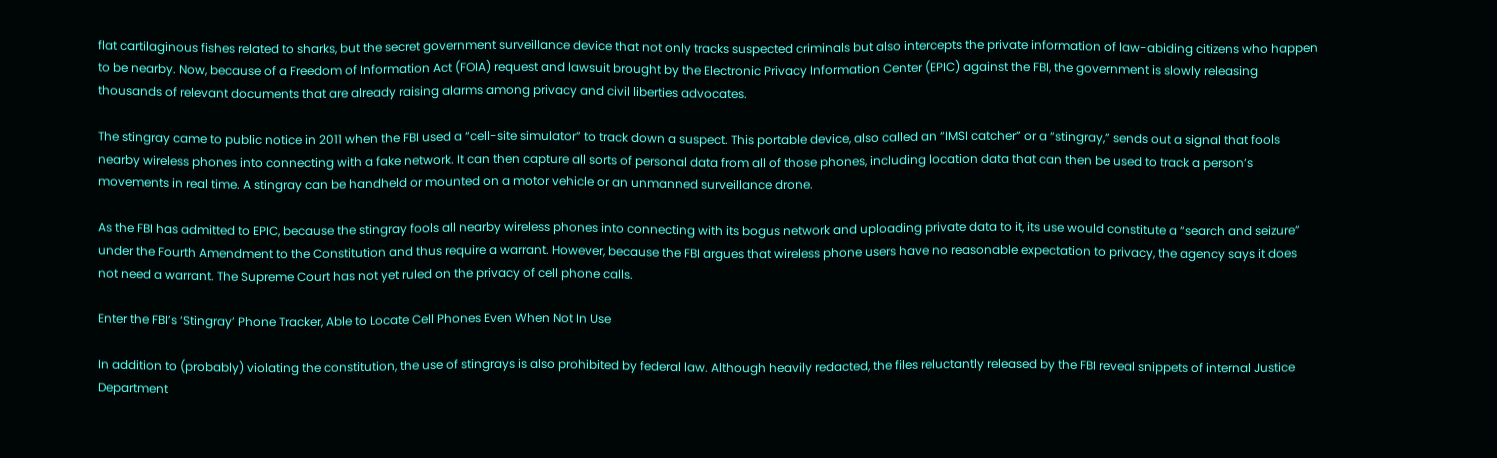flat cartilaginous fishes related to sharks, but the secret government surveillance device that not only tracks suspected criminals but also intercepts the private information of law-abiding citizens who happen to be nearby. Now, because of a Freedom of Information Act (FOIA) request and lawsuit brought by the Electronic Privacy Information Center (EPIC) against the FBI, the government is slowly releasing thousands of relevant documents that are already raising alarms among privacy and civil liberties advocates.

The stingray came to public notice in 2011 when the FBI used a “cell-site simulator” to track down a suspect. This portable device, also called an “IMSI catcher” or a “stingray,” sends out a signal that fools nearby wireless phones into connecting with a fake network. It can then capture all sorts of personal data from all of those phones, including location data that can then be used to track a person’s movements in real time. A stingray can be handheld or mounted on a motor vehicle or an unmanned surveillance drone.

As the FBI has admitted to EPIC, because the stingray fools all nearby wireless phones into connecting with its bogus network and uploading private data to it, its use would constitute a “search and seizure” under the Fourth Amendment to the Constitution and thus require a warrant. However, because the FBI argues that wireless phone users have no reasonable expectation to privacy, the agency says it does not need a warrant. The Supreme Court has not yet ruled on the privacy of cell phone calls.

Enter the FBI’s ‘Stingray’ Phone Tracker, Able to Locate Cell Phones Even When Not In Use

In addition to (probably) violating the constitution, the use of stingrays is also prohibited by federal law. Although heavily redacted, the files reluctantly released by the FBI reveal snippets of internal Justice Department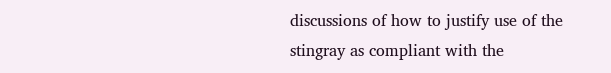discussions of how to justify use of the stingray as compliant with the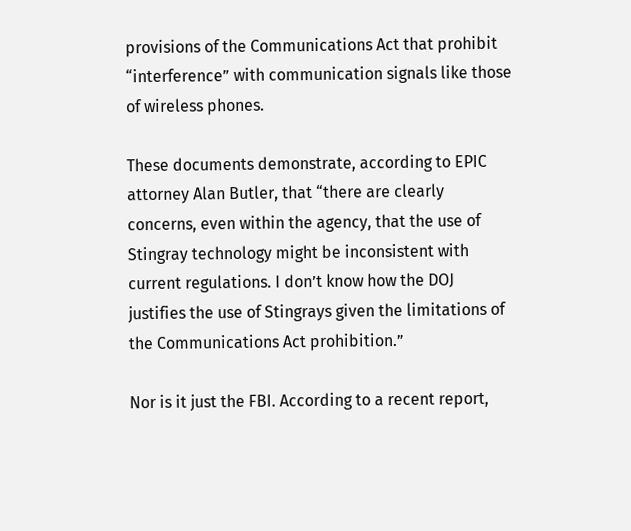provisions of the Communications Act that prohibit “interference” with communication signals like those of wireless phones.

These documents demonstrate, according to EPIC attorney Alan Butler, that “there are clearly concerns, even within the agency, that the use of Stingray technology might be inconsistent with current regulations. I don’t know how the DOJ justifies the use of Stingrays given the limitations of the Communications Act prohibition.”

Nor is it just the FBI. According to a recent report,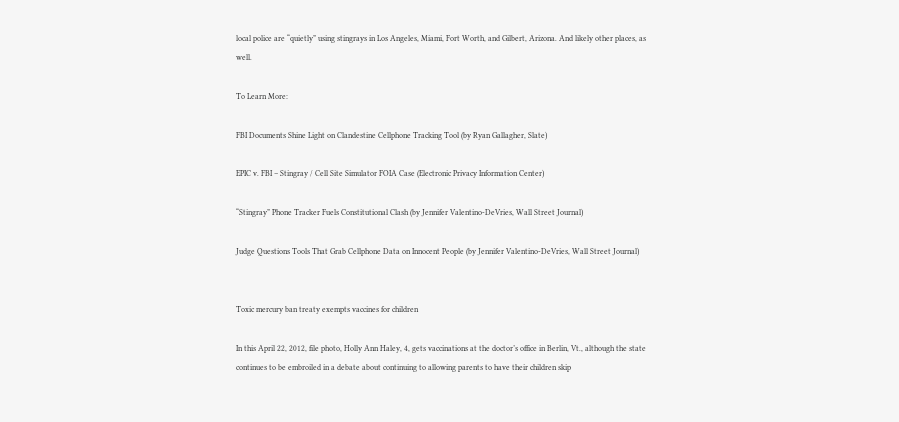local police are “quietly” using stingrays in Los Angeles, Miami, Fort Worth, and Gilbert, Arizona. And likely other places, as well.

To Learn More:

FBI Documents Shine Light on Clandestine Cellphone Tracking Tool (by Ryan Gallagher, Slate)

EPIC v. FBI – Stingray / Cell Site Simulator FOIA Case (Electronic Privacy Information Center)

“Stingray” Phone Tracker Fuels Constitutional Clash (by Jennifer Valentino-DeVries, Wall Street Journal)

Judge Questions Tools That Grab Cellphone Data on Innocent People (by Jennifer Valentino-DeVries, Wall Street Journal)


Toxic mercury ban treaty exempts vaccines for children

In this April 22, 2012, file photo, Holly Ann Haley, 4, gets vaccinations at the doctor’s office in Berlin, Vt., although the state continues to be embroiled in a debate about continuing to allowing parents to have their children skip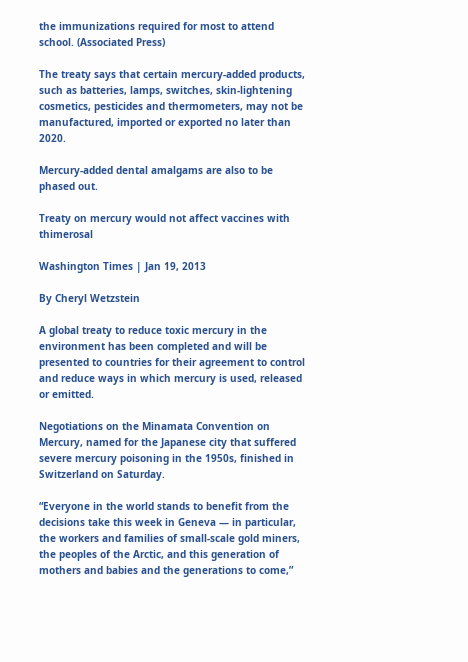the immunizations required for most to attend school. (Associated Press)

The treaty says that certain mercury-added products, such as batteries, lamps, switches, skin-lightening cosmetics, pesticides and thermometers, may not be manufactured, imported or exported no later than 2020.

Mercury-added dental amalgams are also to be phased out.

Treaty on mercury would not affect vaccines with thimerosal

Washington Times | Jan 19, 2013

By Cheryl Wetzstein

A global treaty to reduce toxic mercury in the environment has been completed and will be presented to countries for their agreement to control and reduce ways in which mercury is used, released or emitted.

Negotiations on the Minamata Convention on Mercury, named for the Japanese city that suffered severe mercury poisoning in the 1950s, finished in Switzerland on Saturday.

“Everyone in the world stands to benefit from the decisions take this week in Geneva — in particular, the workers and families of small-scale gold miners, the peoples of the Arctic, and this generation of mothers and babies and the generations to come,”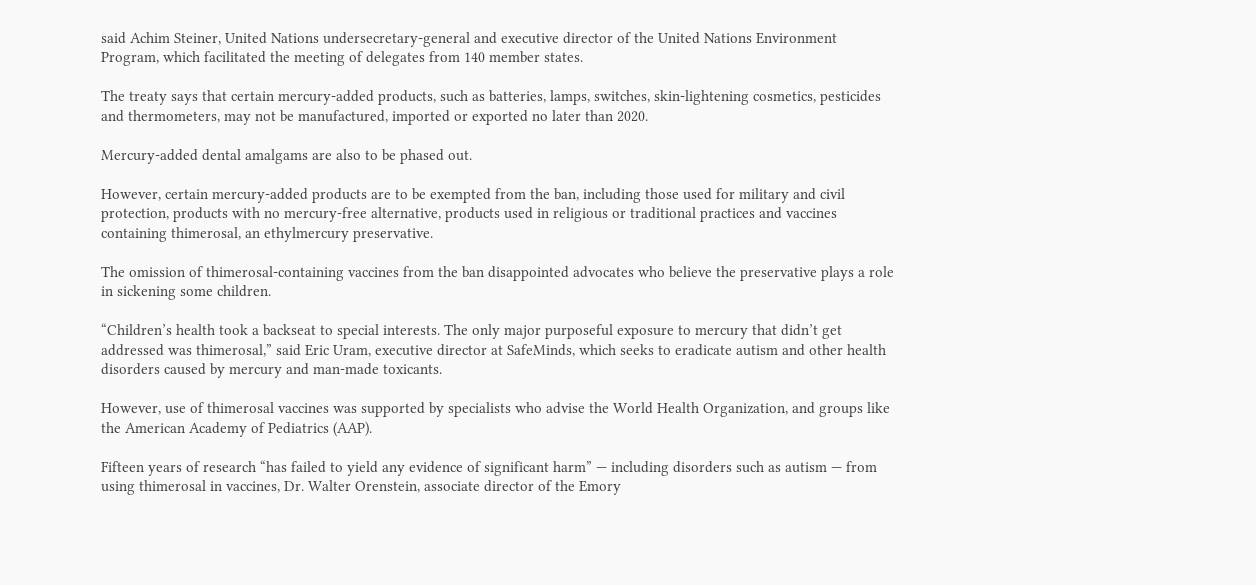said Achim Steiner, United Nations undersecretary-general and executive director of the United Nations Environment Program, which facilitated the meeting of delegates from 140 member states.

The treaty says that certain mercury-added products, such as batteries, lamps, switches, skin-lightening cosmetics, pesticides and thermometers, may not be manufactured, imported or exported no later than 2020.

Mercury-added dental amalgams are also to be phased out.

However, certain mercury-added products are to be exempted from the ban, including those used for military and civil protection, products with no mercury-free alternative, products used in religious or traditional practices and vaccines containing thimerosal, an ethylmercury preservative.

The omission of thimerosal-containing vaccines from the ban disappointed advocates who believe the preservative plays a role in sickening some children.

“Children’s health took a backseat to special interests. The only major purposeful exposure to mercury that didn’t get addressed was thimerosal,” said Eric Uram, executive director at SafeMinds, which seeks to eradicate autism and other health disorders caused by mercury and man-made toxicants.

However, use of thimerosal vaccines was supported by specialists who advise the World Health Organization, and groups like the American Academy of Pediatrics (AAP).

Fifteen years of research “has failed to yield any evidence of significant harm” — including disorders such as autism — from using thimerosal in vaccines, Dr. Walter Orenstein, associate director of the Emory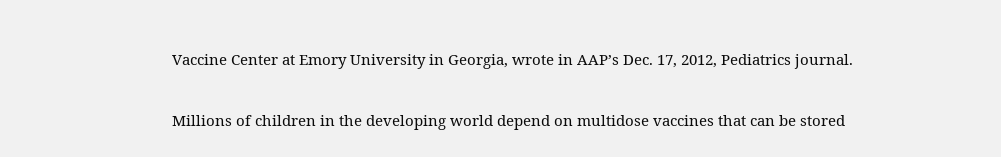Vaccine Center at Emory University in Georgia, wrote in AAP’s Dec. 17, 2012, Pediatrics journal.

Millions of children in the developing world depend on multidose vaccines that can be stored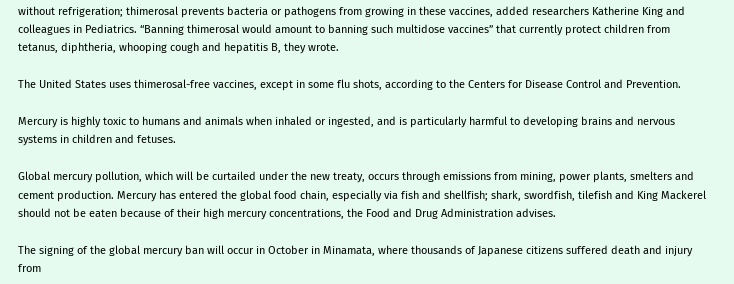without refrigeration; thimerosal prevents bacteria or pathogens from growing in these vaccines, added researchers Katherine King and colleagues in Pediatrics. “Banning thimerosal would amount to banning such multidose vaccines” that currently protect children from tetanus, diphtheria, whooping cough and hepatitis B, they wrote.

The United States uses thimerosal-free vaccines, except in some flu shots, according to the Centers for Disease Control and Prevention.

Mercury is highly toxic to humans and animals when inhaled or ingested, and is particularly harmful to developing brains and nervous systems in children and fetuses.

Global mercury pollution, which will be curtailed under the new treaty, occurs through emissions from mining, power plants, smelters and cement production. Mercury has entered the global food chain, especially via fish and shellfish; shark, swordfish, tilefish and King Mackerel should not be eaten because of their high mercury concentrations, the Food and Drug Administration advises.

The signing of the global mercury ban will occur in October in Minamata, where thousands of Japanese citizens suffered death and injury from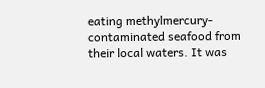eating methylmercury-contaminated seafood from their local waters. It was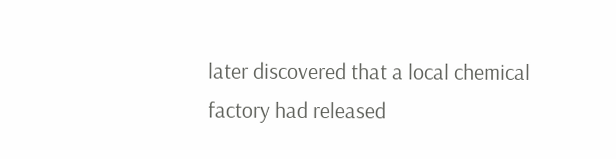later discovered that a local chemical factory had released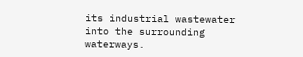its industrial wastewater into the surrounding waterways.